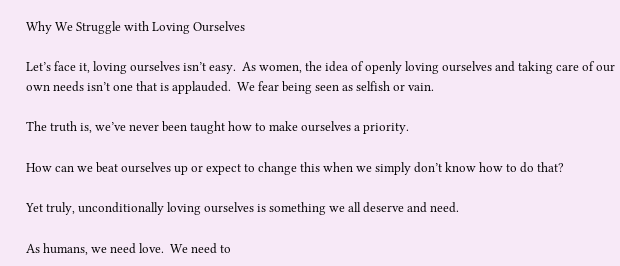Why We Struggle with Loving Ourselves

Let’s face it, loving ourselves isn’t easy.  As women, the idea of openly loving ourselves and taking care of our own needs isn’t one that is applauded.  We fear being seen as selfish or vain.

The truth is, we’ve never been taught how to make ourselves a priority.

How can we beat ourselves up or expect to change this when we simply don’t know how to do that?

Yet truly, unconditionally loving ourselves is something we all deserve and need.

As humans, we need love.  We need to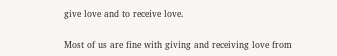give love and to receive love.

Most of us are fine with giving and receiving love from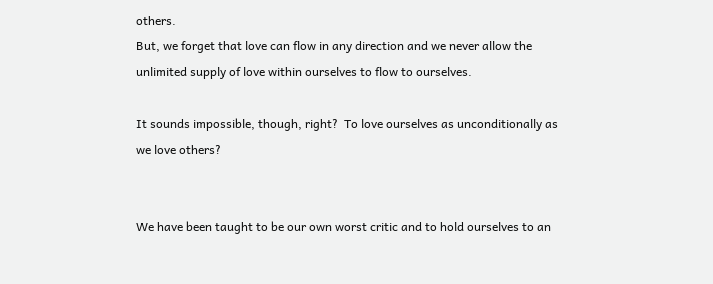others.
But, we forget that love can flow in any direction and we never allow the unlimited supply of love within ourselves to flow to ourselves.

It sounds impossible, though, right?  To love ourselves as unconditionally as we love others?


We have been taught to be our own worst critic and to hold ourselves to an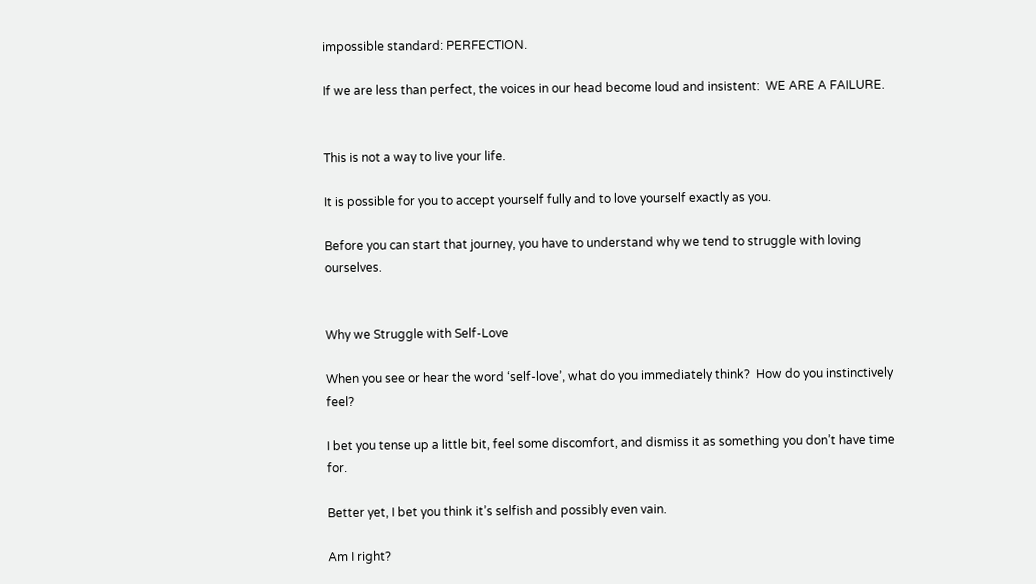impossible standard: PERFECTION.

If we are less than perfect, the voices in our head become loud and insistent:  WE ARE A FAILURE.


This is not a way to live your life.

It is possible for you to accept yourself fully and to love yourself exactly as you.

Before you can start that journey, you have to understand why we tend to struggle with loving ourselves.


Why we Struggle with Self-Love

When you see or hear the word ‘self-love’, what do you immediately think?  How do you instinctively feel?

I bet you tense up a little bit, feel some discomfort, and dismiss it as something you don’t have time for.

Better yet, I bet you think it’s selfish and possibly even vain.

Am I right?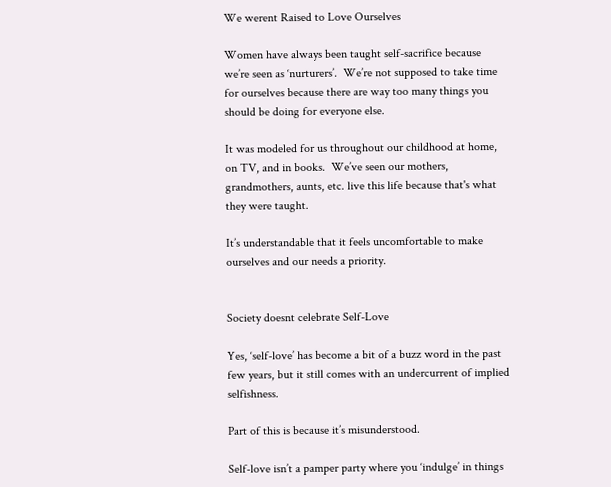We werent Raised to Love Ourselves

Women have always been taught self-sacrifice because we’re seen as ‘nurturers’.  We’re not supposed to take time for ourselves because there are way too many things you should be doing for everyone else.

It was modeled for us throughout our childhood at home, on TV, and in books.  We’ve seen our mothers, grandmothers, aunts, etc. live this life because that's what they were taught.

It’s understandable that it feels uncomfortable to make ourselves and our needs a priority.


Society doesnt celebrate Self-Love

Yes, ‘self-love’ has become a bit of a buzz word in the past few years, but it still comes with an undercurrent of implied selfishness.

Part of this is because it’s misunderstood.

Self-love isn’t a pamper party where you ‘indulge’ in things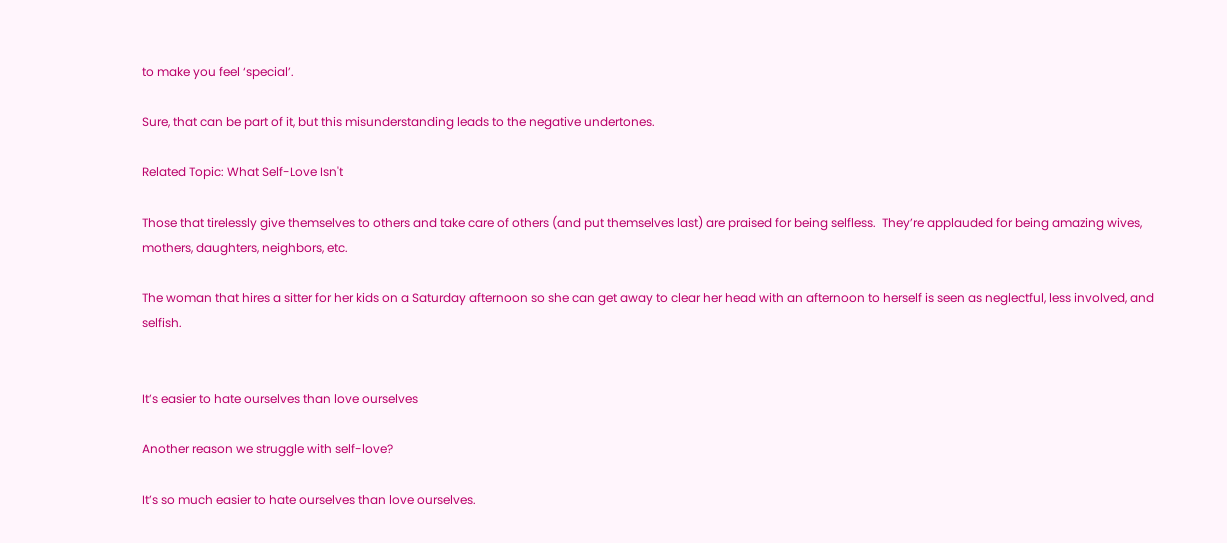to make you feel ‘special’.

Sure, that can be part of it, but this misunderstanding leads to the negative undertones.

Related Topic: What Self-Love Isn't

Those that tirelessly give themselves to others and take care of others (and put themselves last) are praised for being selfless.  They’re applauded for being amazing wives, mothers, daughters, neighbors, etc.

The woman that hires a sitter for her kids on a Saturday afternoon so she can get away to clear her head with an afternoon to herself is seen as neglectful, less involved, and selfish.


It’s easier to hate ourselves than love ourselves

Another reason we struggle with self-love?

It’s so much easier to hate ourselves than love ourselves.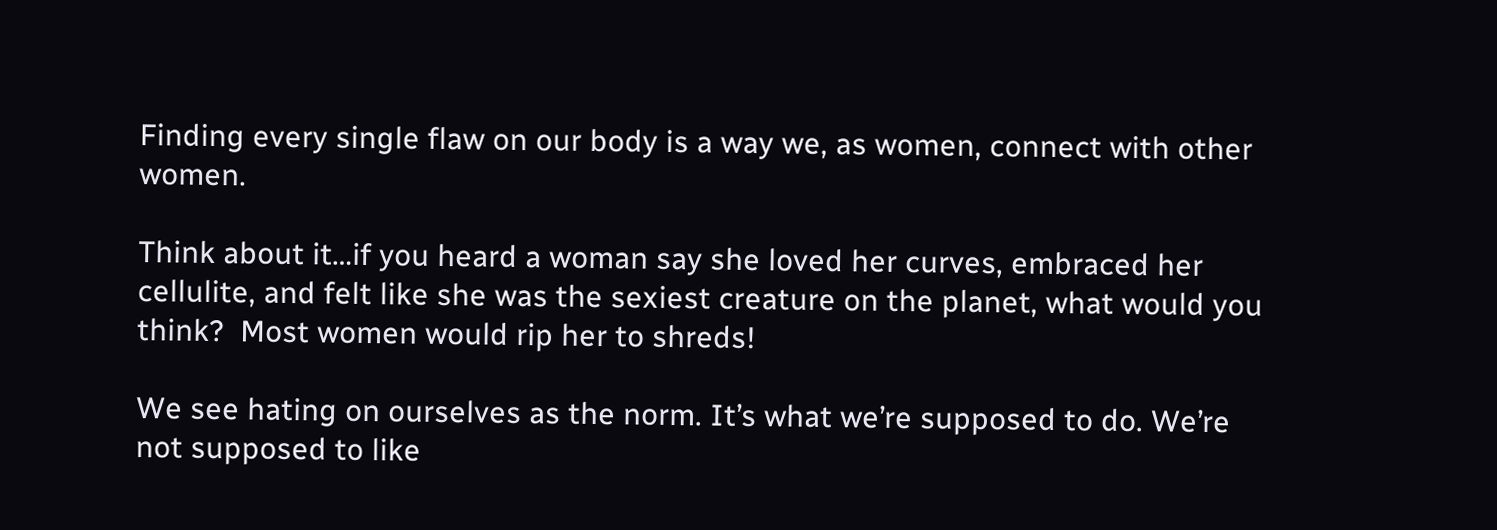Finding every single flaw on our body is a way we, as women, connect with other women.

Think about it…if you heard a woman say she loved her curves, embraced her cellulite, and felt like she was the sexiest creature on the planet, what would you think?  Most women would rip her to shreds!

We see hating on ourselves as the norm. It’s what we’re supposed to do. We’re not supposed to like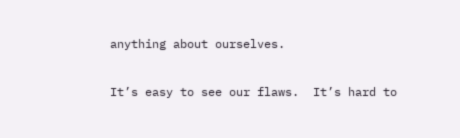anything about ourselves.

It’s easy to see our flaws.  It’s hard to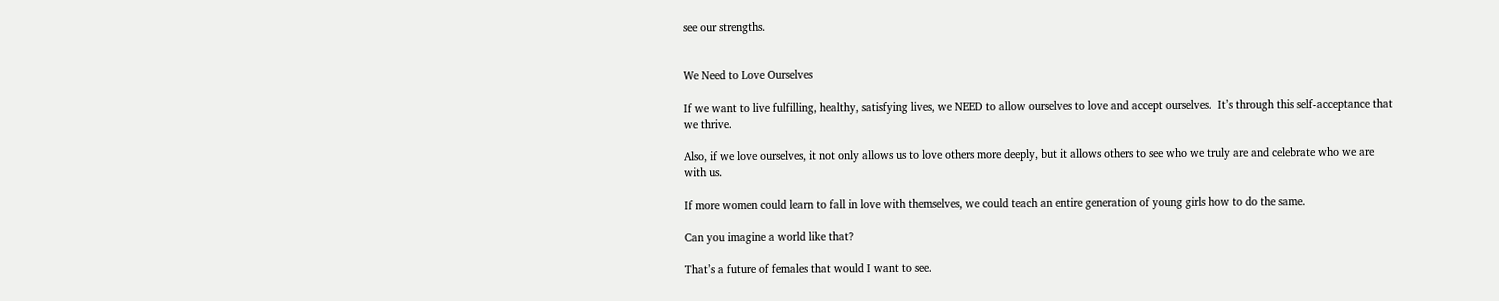see our strengths.


We Need to Love Ourselves

If we want to live fulfilling, healthy, satisfying lives, we NEED to allow ourselves to love and accept ourselves.  It’s through this self-acceptance that we thrive.

Also, if we love ourselves, it not only allows us to love others more deeply, but it allows others to see who we truly are and celebrate who we are with us.

If more women could learn to fall in love with themselves, we could teach an entire generation of young girls how to do the same.

Can you imagine a world like that?

That’s a future of females that would I want to see.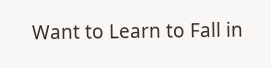Want to Learn to Fall in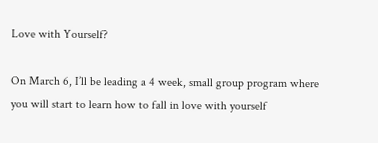Love with Yourself?

On March 6, I’ll be leading a 4 week, small group program where you will start to learn how to fall in love with yourself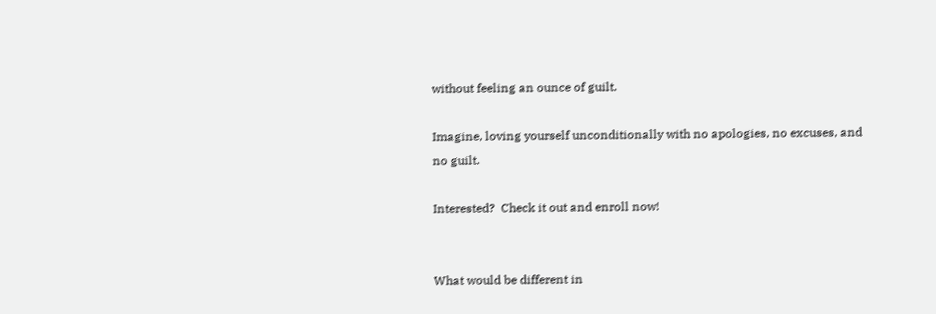without feeling an ounce of guilt.

Imagine, loving yourself unconditionally with no apologies, no excuses, and no guilt.

Interested?  Check it out and enroll now!


What would be different in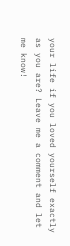your life if you loved yourself exactly as you are? Leave me a comment and let me know!